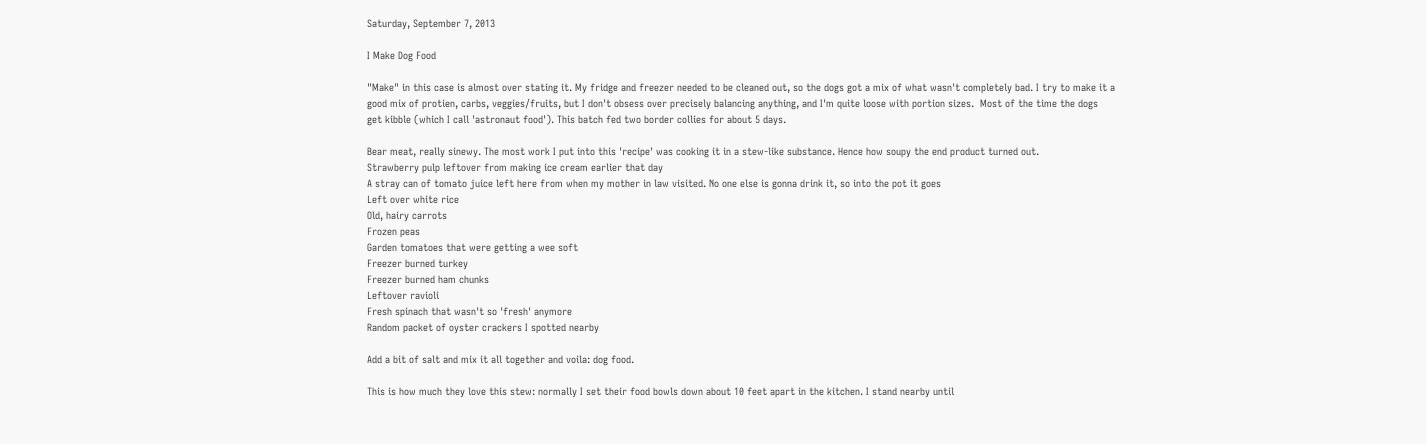Saturday, September 7, 2013

I Make Dog Food

"Make" in this case is almost over stating it. My fridge and freezer needed to be cleaned out, so the dogs got a mix of what wasn't completely bad. I try to make it a good mix of protien, carbs, veggies/fruits, but I don't obsess over precisely balancing anything, and I'm quite loose with portion sizes.  Most of the time the dogs get kibble (which I call 'astronaut food'). This batch fed two border collies for about 5 days.

Bear meat, really sinewy. The most work I put into this 'recipe' was cooking it in a stew-like substance. Hence how soupy the end product turned out.
Strawberry pulp leftover from making ice cream earlier that day
A stray can of tomato juice left here from when my mother in law visited. No one else is gonna drink it, so into the pot it goes
Left over white rice
Old, hairy carrots
Frozen peas
Garden tomatoes that were getting a wee soft
Freezer burned turkey
Freezer burned ham chunks
Leftover ravioli
Fresh spinach that wasn't so 'fresh' anymore
Random packet of oyster crackers I spotted nearby

Add a bit of salt and mix it all together and voila: dog food.

This is how much they love this stew: normally I set their food bowls down about 10 feet apart in the kitchen. I stand nearby until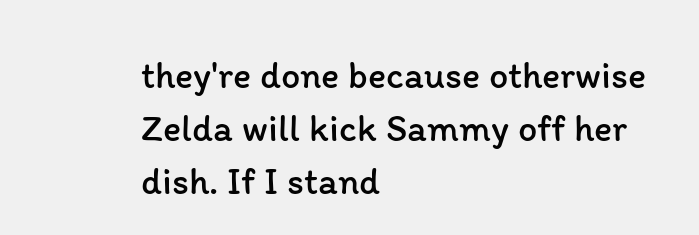they're done because otherwise Zelda will kick Sammy off her dish. If I stand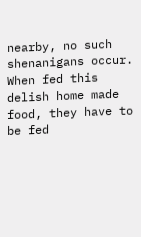nearby, no such shenanigans occur. When fed this delish home made food, they have to be fed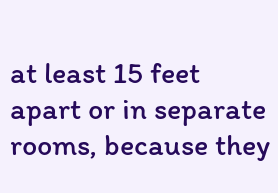at least 15 feet apart or in separate rooms, because they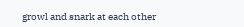growl and snark at each other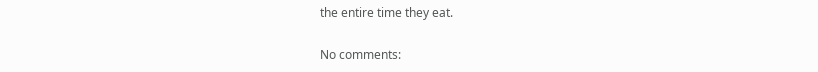the entire time they eat.

No comments: